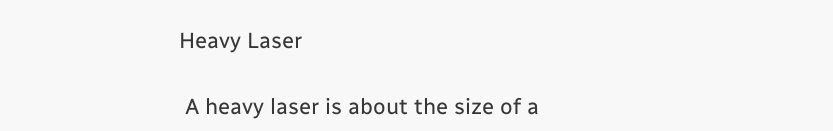Heavy Laser

 A heavy laser is about the size of a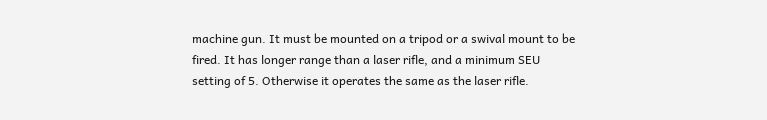machine gun. It must be mounted on a tripod or a swival mount to be fired. It has longer range than a laser rifle, and a minimum SEU setting of 5. Otherwise it operates the same as the laser rifle.